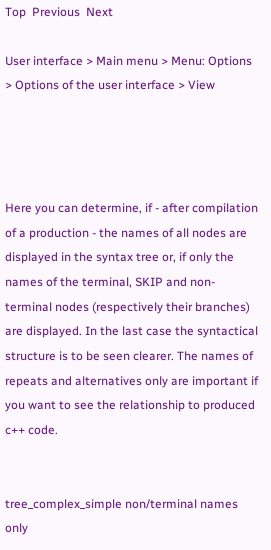Top  Previous  Next

User interface > Main menu > Menu: Options > Options of the user interface > View




Here you can determine, if - after compilation of a production - the names of all nodes are displayed in the syntax tree or, if only the names of the terminal, SKIP and non-terminal nodes (respectively their branches) are displayed. In the last case the syntactical structure is to be seen clearer. The names of repeats and alternatives only are important if you want to see the relationship to produced c++ code.


tree_complex_simple non/terminal names only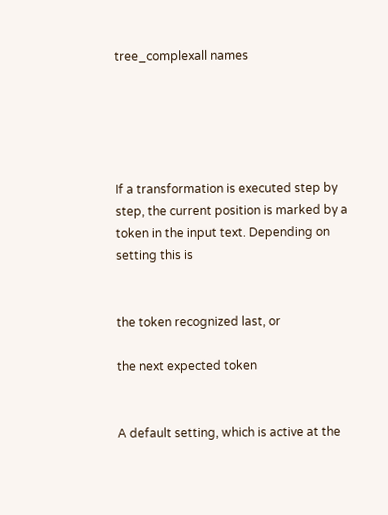tree_complexall names





If a transformation is executed step by step, the current position is marked by a token in the input text. Depending on setting this is


the token recognized last, or

the next expected token


A default setting, which is active at the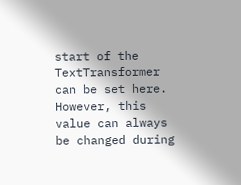start of the TextTransformer can be set here. However, this value can always be changed during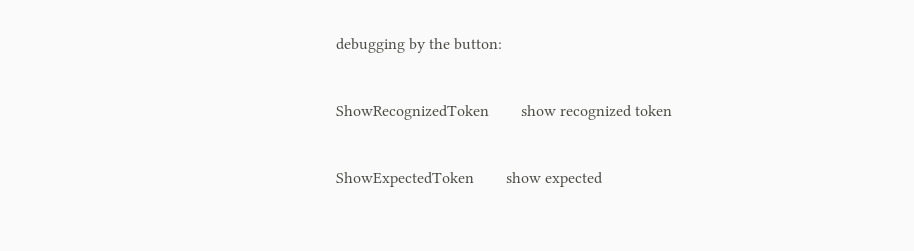debugging by the button:


ShowRecognizedToken        show recognized token


ShowExpectedToken        show expected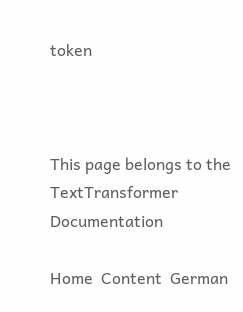token



This page belongs to the TextTransformer Documentation

Home  Content  German